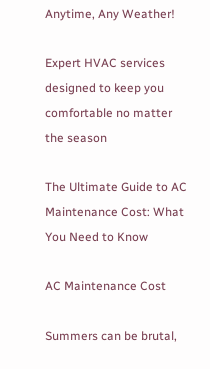Anytime, Any Weather!

Expert HVAC services designed to keep you comfortable no matter the season

The Ultimate Guide to AC Maintenance Cost: What You Need to Know

AC Maintenance Cost

Summers can be brutal,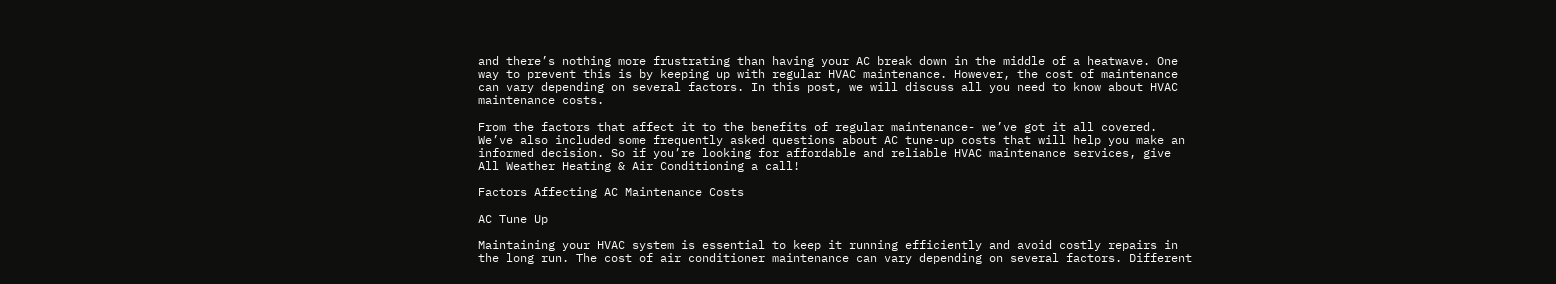and there’s nothing more frustrating than having your AC break down in the middle of a heatwave. One way to prevent this is by keeping up with regular HVAC maintenance. However, the cost of maintenance can vary depending on several factors. In this post, we will discuss all you need to know about HVAC maintenance costs.

From the factors that affect it to the benefits of regular maintenance- we’ve got it all covered. We’ve also included some frequently asked questions about AC tune-up costs that will help you make an informed decision. So if you’re looking for affordable and reliable HVAC maintenance services, give All Weather Heating & Air Conditioning a call!

Factors Affecting AC Maintenance Costs

AC Tune Up

Maintaining your HVAC system is essential to keep it running efficiently and avoid costly repairs in the long run. The cost of air conditioner maintenance can vary depending on several factors. Different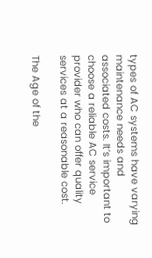types of AC systems have varying maintenance needs and associated costs. It’s important to choose a reliable AC service provider who can offer quality services at a reasonable cost.

The Age of the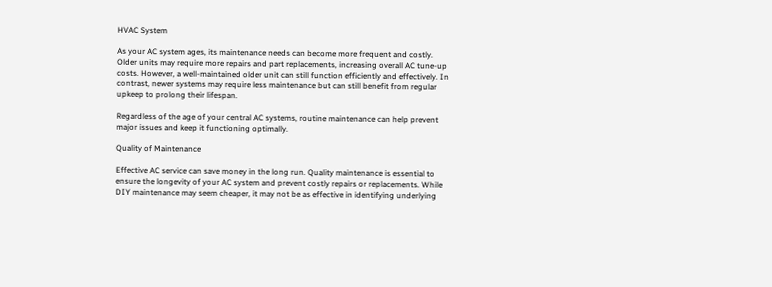HVAC System

As your AC system ages, its maintenance needs can become more frequent and costly. Older units may require more repairs and part replacements, increasing overall AC tune-up costs. However, a well-maintained older unit can still function efficiently and effectively. In contrast, newer systems may require less maintenance but can still benefit from regular upkeep to prolong their lifespan.

Regardless of the age of your central AC systems, routine maintenance can help prevent major issues and keep it functioning optimally.

Quality of Maintenance

Effective AC service can save money in the long run. Quality maintenance is essential to ensure the longevity of your AC system and prevent costly repairs or replacements. While DIY maintenance may seem cheaper, it may not be as effective in identifying underlying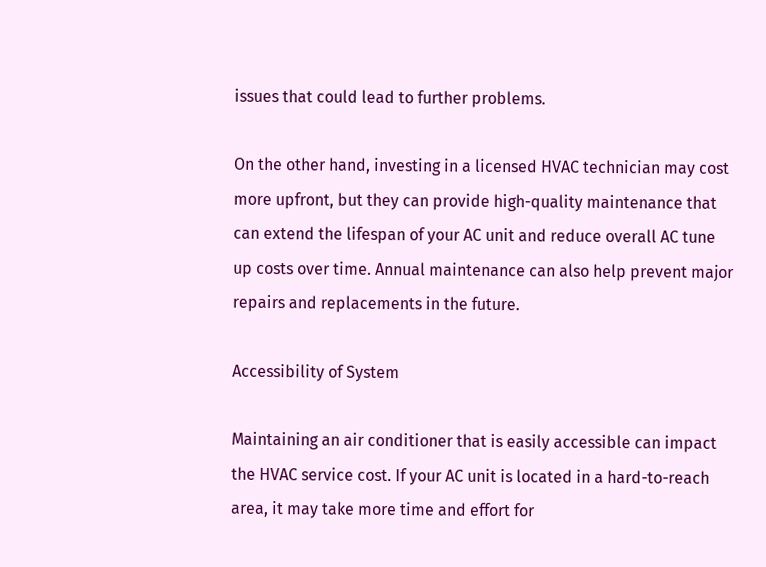issues that could lead to further problems.

On the other hand, investing in a licensed HVAC technician may cost more upfront, but they can provide high-quality maintenance that can extend the lifespan of your AC unit and reduce overall AC tune up costs over time. Annual maintenance can also help prevent major repairs and replacements in the future.

Accessibility of System

Maintaining an air conditioner that is easily accessible can impact the HVAC service cost. If your AC unit is located in a hard-to-reach area, it may take more time and effort for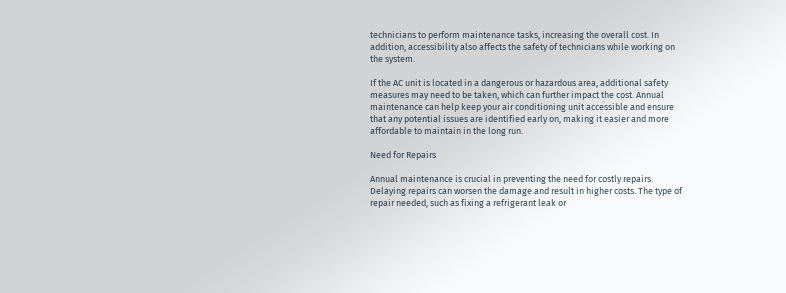technicians to perform maintenance tasks, increasing the overall cost. In addition, accessibility also affects the safety of technicians while working on the system.

If the AC unit is located in a dangerous or hazardous area, additional safety measures may need to be taken, which can further impact the cost. Annual maintenance can help keep your air conditioning unit accessible and ensure that any potential issues are identified early on, making it easier and more affordable to maintain in the long run.

Need for Repairs

Annual maintenance is crucial in preventing the need for costly repairs. Delaying repairs can worsen the damage and result in higher costs. The type of repair needed, such as fixing a refrigerant leak or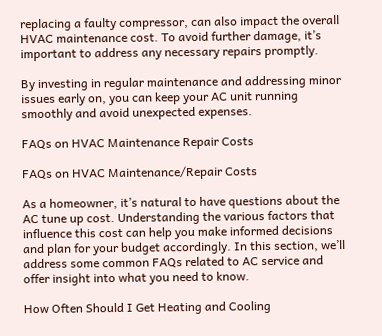replacing a faulty compressor, can also impact the overall HVAC maintenance cost. To avoid further damage, it’s important to address any necessary repairs promptly.

By investing in regular maintenance and addressing minor issues early on, you can keep your AC unit running smoothly and avoid unexpected expenses.

FAQs on HVAC Maintenance Repair Costs

FAQs on HVAC Maintenance/Repair Costs

As a homeowner, it’s natural to have questions about the AC tune up cost. Understanding the various factors that influence this cost can help you make informed decisions and plan for your budget accordingly. In this section, we’ll address some common FAQs related to AC service and offer insight into what you need to know.

How Often Should I Get Heating and Cooling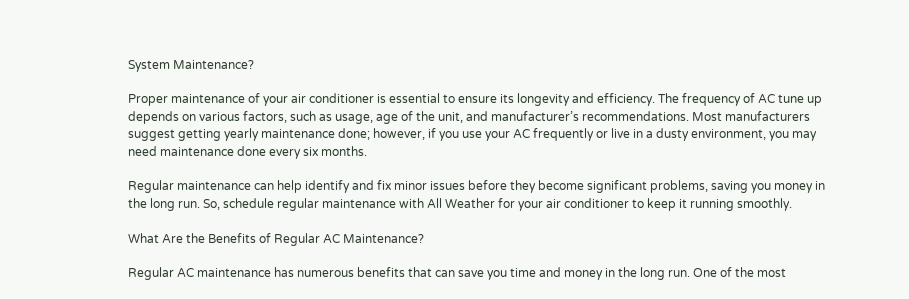System Maintenance?

Proper maintenance of your air conditioner is essential to ensure its longevity and efficiency. The frequency of AC tune up depends on various factors, such as usage, age of the unit, and manufacturer’s recommendations. Most manufacturers suggest getting yearly maintenance done; however, if you use your AC frequently or live in a dusty environment, you may need maintenance done every six months.

Regular maintenance can help identify and fix minor issues before they become significant problems, saving you money in the long run. So, schedule regular maintenance with All Weather for your air conditioner to keep it running smoothly.

What Are the Benefits of Regular AC Maintenance?

Regular AC maintenance has numerous benefits that can save you time and money in the long run. One of the most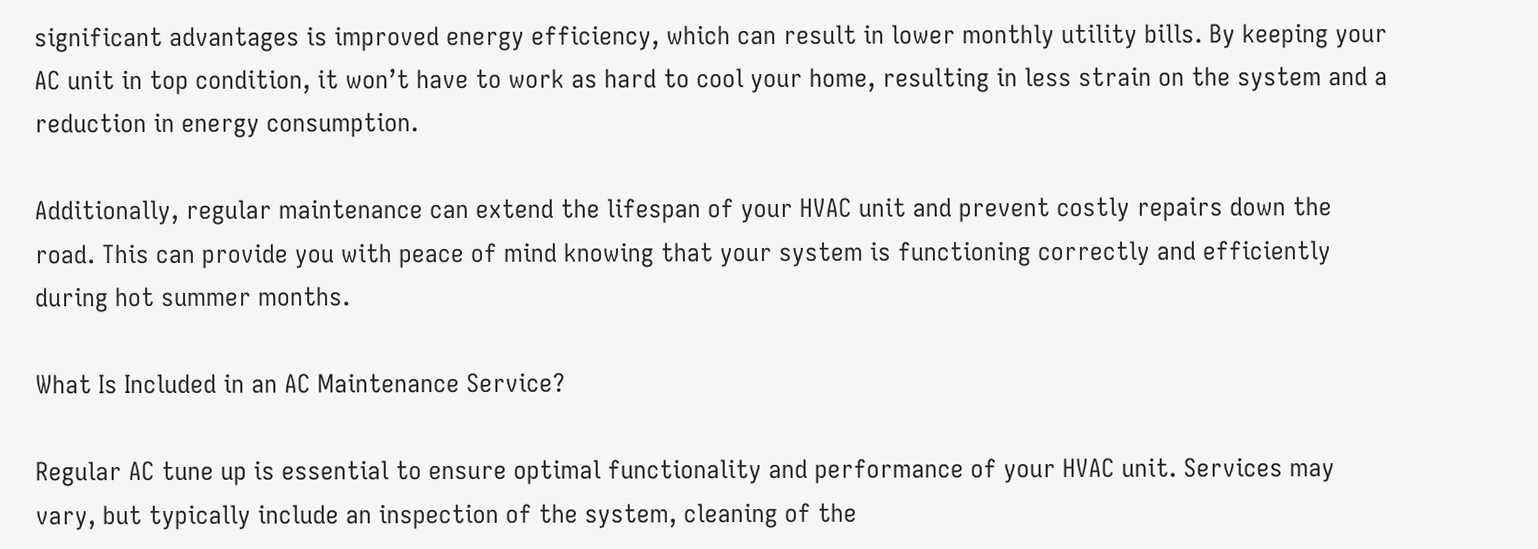significant advantages is improved energy efficiency, which can result in lower monthly utility bills. By keeping your AC unit in top condition, it won’t have to work as hard to cool your home, resulting in less strain on the system and a reduction in energy consumption.

Additionally, regular maintenance can extend the lifespan of your HVAC unit and prevent costly repairs down the road. This can provide you with peace of mind knowing that your system is functioning correctly and efficiently during hot summer months.

What Is Included in an AC Maintenance Service?

Regular AC tune up is essential to ensure optimal functionality and performance of your HVAC unit. Services may vary, but typically include an inspection of the system, cleaning of the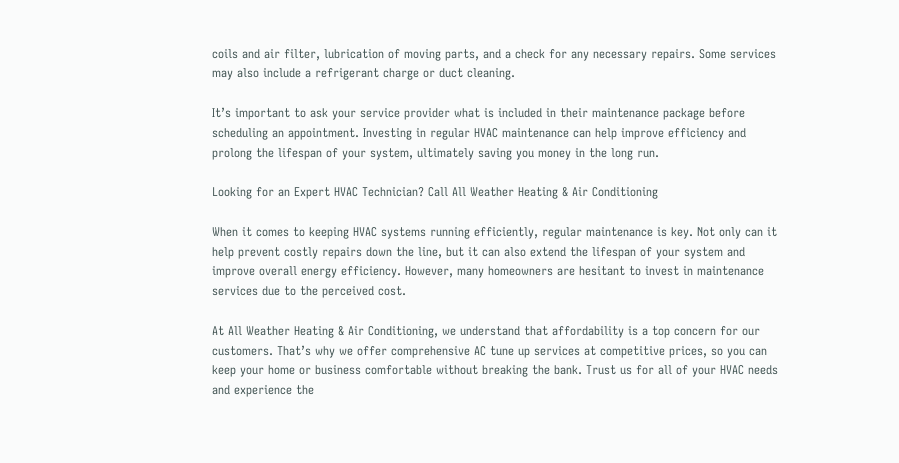coils and air filter, lubrication of moving parts, and a check for any necessary repairs. Some services may also include a refrigerant charge or duct cleaning.

It’s important to ask your service provider what is included in their maintenance package before scheduling an appointment. Investing in regular HVAC maintenance can help improve efficiency and prolong the lifespan of your system, ultimately saving you money in the long run.

Looking for an Expert HVAC Technician? Call All Weather Heating & Air Conditioning

When it comes to keeping HVAC systems running efficiently, regular maintenance is key. Not only can it help prevent costly repairs down the line, but it can also extend the lifespan of your system and improve overall energy efficiency. However, many homeowners are hesitant to invest in maintenance services due to the perceived cost.

At All Weather Heating & Air Conditioning, we understand that affordability is a top concern for our customers. That’s why we offer comprehensive AC tune up services at competitive prices, so you can keep your home or business comfortable without breaking the bank. Trust us for all of your HVAC needs and experience the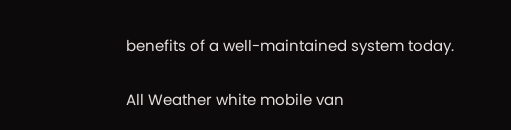benefits of a well-maintained system today.


All Weather white mobile van